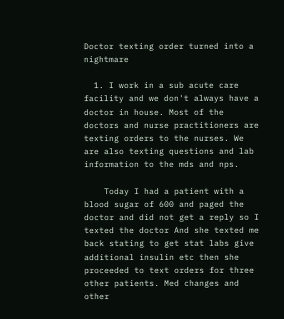Doctor texting order turned into a nightmare

  1. I work in a sub acute care facility and we don't always have a doctor in house. Most of the doctors and nurse practitioners are texting orders to the nurses. We are also texting questions and lab information to the mds and nps.

    Today I had a patient with a blood sugar of 600 and paged the doctor and did not get a reply so I texted the doctor And she texted me back stating to get stat labs give additional insulin etc then she proceeded to text orders for three other patients. Med changes and other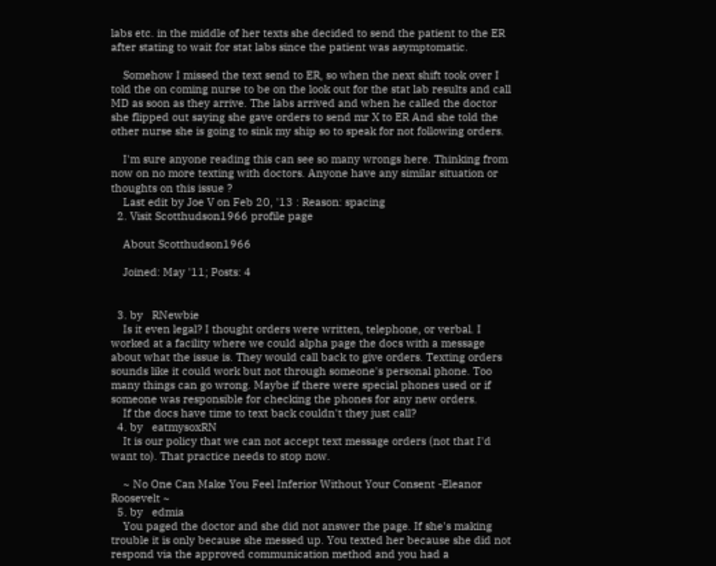labs etc. in the middle of her texts she decided to send the patient to the ER after stating to wait for stat labs since the patient was asymptomatic.

    Somehow I missed the text send to ER, so when the next shift took over I told the on coming nurse to be on the look out for the stat lab results and call MD as soon as they arrive. The labs arrived and when he called the doctor she flipped out saying she gave orders to send mr X to ER And she told the other nurse she is going to sink my ship so to speak for not following orders.

    I'm sure anyone reading this can see so many wrongs here. Thinking from now on no more texting with doctors. Anyone have any similar situation or thoughts on this issue ?
    Last edit by Joe V on Feb 20, '13 : Reason: spacing
  2. Visit Scotthudson1966 profile page

    About Scotthudson1966

    Joined: May '11; Posts: 4


  3. by   RNewbie
    Is it even legal? I thought orders were written, telephone, or verbal. I worked at a facility where we could alpha page the docs with a message about what the issue is. They would call back to give orders. Texting orders sounds like it could work but not through someone's personal phone. Too many things can go wrong. Maybe if there were special phones used or if someone was responsible for checking the phones for any new orders.
    If the docs have time to text back couldn't they just call?
  4. by   eatmysoxRN
    It is our policy that we can not accept text message orders (not that I'd want to). That practice needs to stop now.

    ~ No One Can Make You Feel Inferior Without Your Consent -Eleanor Roosevelt ~
  5. by   edmia
    You paged the doctor and she did not answer the page. If she's making trouble it is only because she messed up. You texted her because she did not respond via the approved communication method and you had a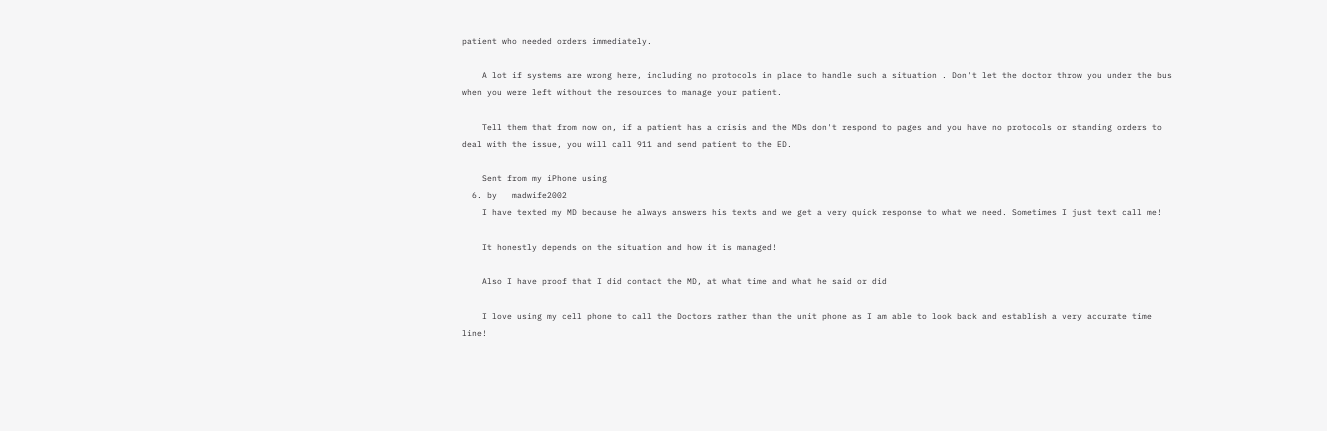patient who needed orders immediately.

    A lot if systems are wrong here, including no protocols in place to handle such a situation . Don't let the doctor throw you under the bus when you were left without the resources to manage your patient.

    Tell them that from now on, if a patient has a crisis and the MDs don't respond to pages and you have no protocols or standing orders to deal with the issue, you will call 911 and send patient to the ED.

    Sent from my iPhone using
  6. by   madwife2002
    I have texted my MD because he always answers his texts and we get a very quick response to what we need. Sometimes I just text call me!

    It honestly depends on the situation and how it is managed!

    Also I have proof that I did contact the MD, at what time and what he said or did

    I love using my cell phone to call the Doctors rather than the unit phone as I am able to look back and establish a very accurate time line!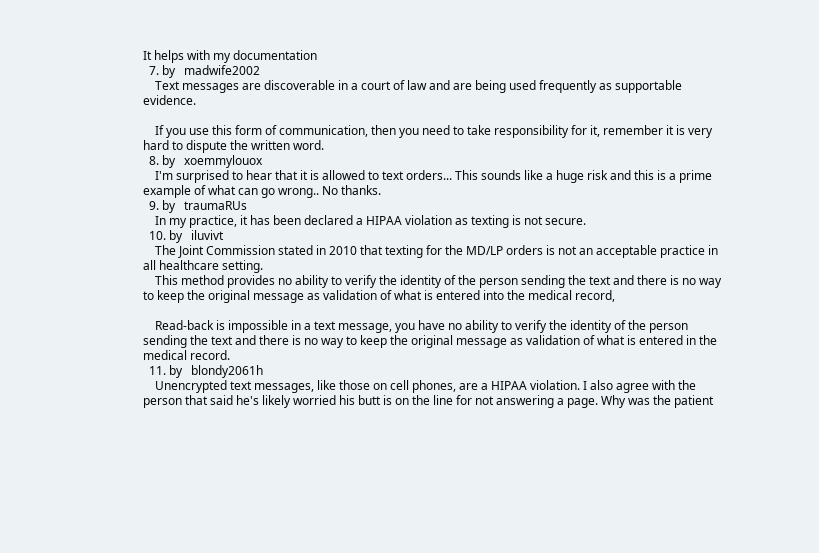It helps with my documentation
  7. by   madwife2002
    Text messages are discoverable in a court of law and are being used frequently as supportable evidence.

    If you use this form of communication, then you need to take responsibility for it, remember it is very hard to dispute the written word.
  8. by   xoemmylouox
    I'm surprised to hear that it is allowed to text orders... This sounds like a huge risk and this is a prime example of what can go wrong.. No thanks.
  9. by   traumaRUs
    In my practice, it has been declared a HIPAA violation as texting is not secure.
  10. by   iluvivt
    The Joint Commission stated in 2010 that texting for the MD/LP orders is not an acceptable practice in all healthcare setting.
    This method provides no ability to verify the identity of the person sending the text and there is no way to keep the original message as validation of what is entered into the medical record,

    Read-back is impossible in a text message, you have no ability to verify the identity of the person sending the text and there is no way to keep the original message as validation of what is entered in the medical record.
  11. by   blondy2061h
    Unencrypted text messages, like those on cell phones, are a HIPAA violation. I also agree with the person that said he's likely worried his butt is on the line for not answering a page. Why was the patient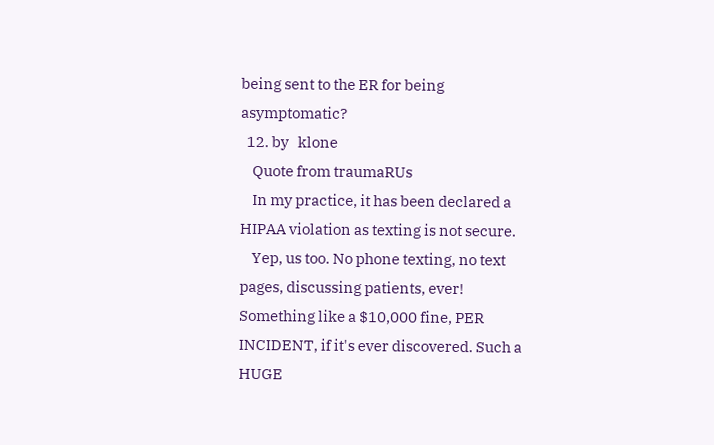being sent to the ER for being asymptomatic?
  12. by   klone
    Quote from traumaRUs
    In my practice, it has been declared a HIPAA violation as texting is not secure.
    Yep, us too. No phone texting, no text pages, discussing patients, ever! Something like a $10,000 fine, PER INCIDENT, if it's ever discovered. Such a HUGE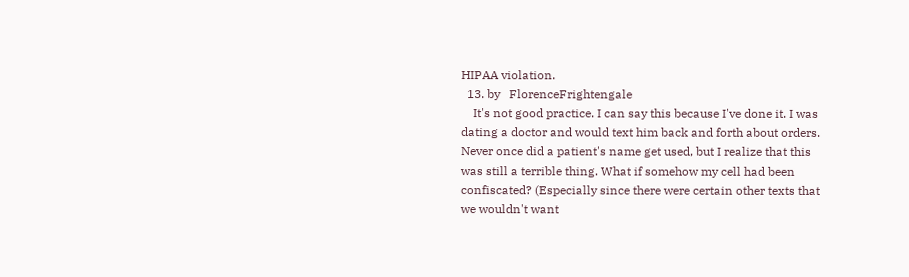HIPAA violation.
  13. by   FlorenceFrightengale
    It's not good practice. I can say this because I've done it. I was dating a doctor and would text him back and forth about orders. Never once did a patient's name get used, but I realize that this was still a terrible thing. What if somehow my cell had been confiscated? (Especially since there were certain other texts that we wouldn't want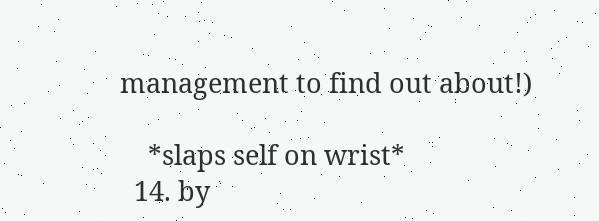management to find out about!)

    *slaps self on wrist*
  14. by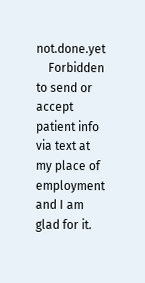not.done.yet
    Forbidden to send or accept patient info via text at my place of employment and I am glad for it.